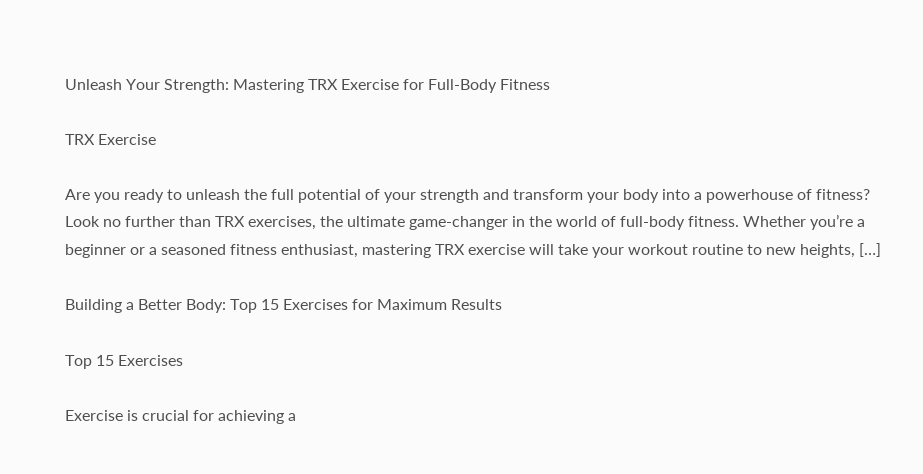Unleash Your Strength: Mastering TRX Exercise for Full-Body Fitness

TRX Exercise

Are you ready to unleash the full potential of your strength and transform your body into a powerhouse of fitness? Look no further than TRX exercises, the ultimate game-changer in the world of full-body fitness. Whether you’re a beginner or a seasoned fitness enthusiast, mastering TRX exercise will take your workout routine to new heights, […]

Building a Better Body: Top 15 Exercises for Maximum Results

Top 15 Exercises

Exercise is crucial for achieving a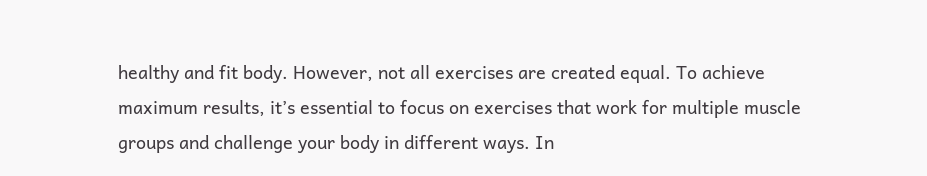healthy and fit body. However, not all exercises are created equal. To achieve maximum results, it’s essential to focus on exercises that work for multiple muscle groups and challenge your body in different ways. In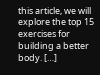this article, we will explore the top 15 exercises for building a better body. […]